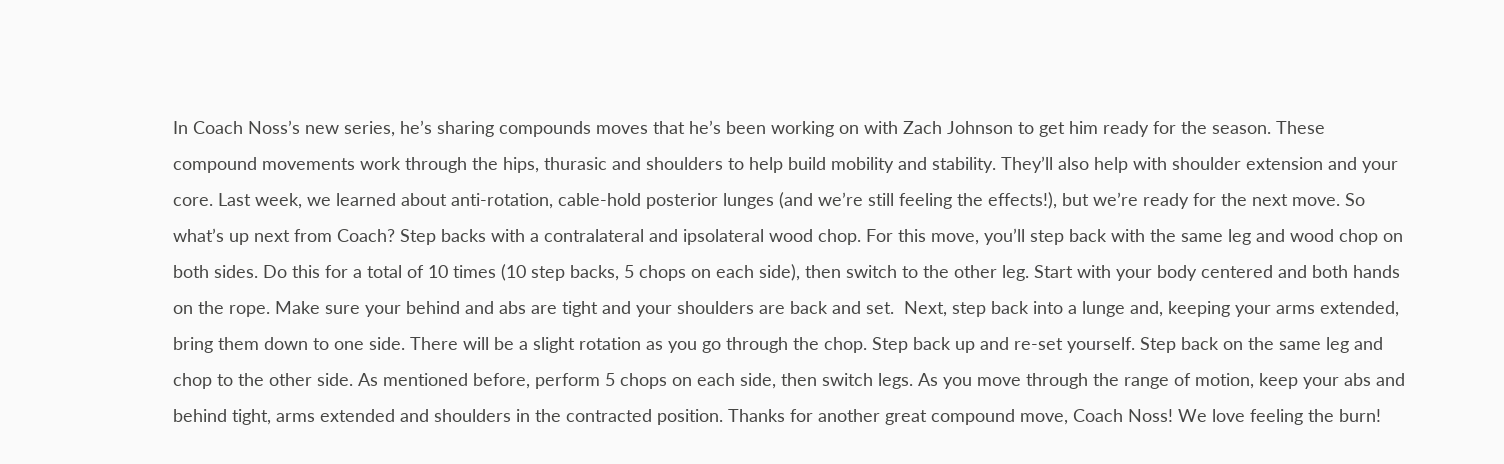In Coach Noss’s new series, he’s sharing compounds moves that he’s been working on with Zach Johnson to get him ready for the season. These compound movements work through the hips, thurasic and shoulders to help build mobility and stability. They’ll also help with shoulder extension and your core. Last week, we learned about anti-rotation, cable-hold posterior lunges (and we’re still feeling the effects!), but we’re ready for the next move. So what’s up next from Coach? Step backs with a contralateral and ipsolateral wood chop. For this move, you’ll step back with the same leg and wood chop on both sides. Do this for a total of 10 times (10 step backs, 5 chops on each side), then switch to the other leg. Start with your body centered and both hands on the rope. Make sure your behind and abs are tight and your shoulders are back and set.  Next, step back into a lunge and, keeping your arms extended, bring them down to one side. There will be a slight rotation as you go through the chop. Step back up and re-set yourself. Step back on the same leg and chop to the other side. As mentioned before, perform 5 chops on each side, then switch legs. As you move through the range of motion, keep your abs and behind tight, arms extended and shoulders in the contracted position. Thanks for another great compound move, Coach Noss! We love feeling the burn!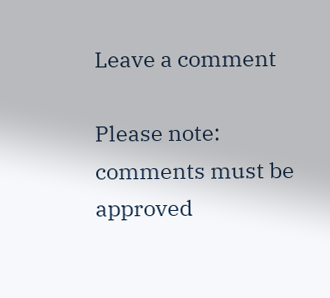Leave a comment

Please note: comments must be approved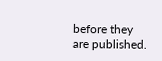before they are published.